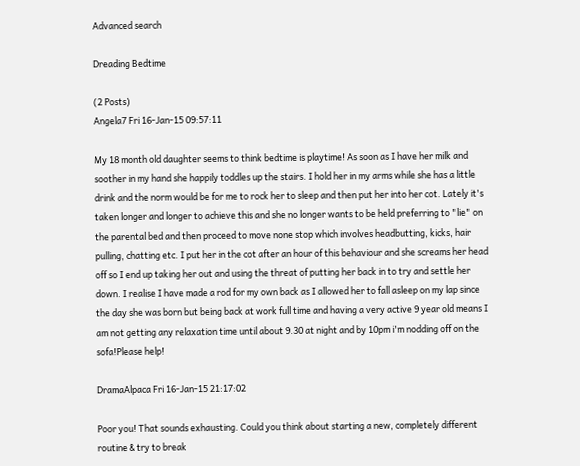Advanced search

Dreading Bedtime

(2 Posts)
Angela7 Fri 16-Jan-15 09:57:11

My 18 month old daughter seems to think bedtime is playtime! As soon as I have her milk and soother in my hand she happily toddles up the stairs. I hold her in my arms while she has a little drink and the norm would be for me to rock her to sleep and then put her into her cot. Lately it's taken longer and longer to achieve this and she no longer wants to be held preferring to "lie" on the parental bed and then proceed to move none stop which involves headbutting, kicks, hair pulling, chatting etc. I put her in the cot after an hour of this behaviour and she screams her head off so I end up taking her out and using the threat of putting her back in to try and settle her down. I realise I have made a rod for my own back as I allowed her to fall asleep on my lap since the day she was born but being back at work full time and having a very active 9 year old means I am not getting any relaxation time until about 9.30 at night and by 10pm i'm nodding off on the sofa!Please help!

DramaAlpaca Fri 16-Jan-15 21:17:02

Poor you! That sounds exhausting. Could you think about starting a new, completely different routine & try to break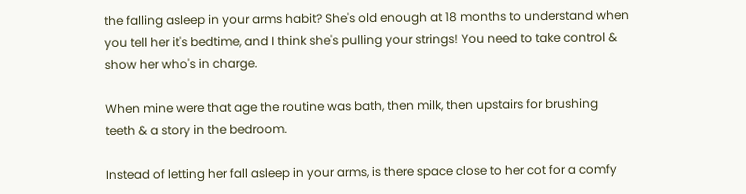the falling asleep in your arms habit? She's old enough at 18 months to understand when you tell her it's bedtime, and I think she's pulling your strings! You need to take control & show her who's in charge.

When mine were that age the routine was bath, then milk, then upstairs for brushing teeth & a story in the bedroom.

Instead of letting her fall asleep in your arms, is there space close to her cot for a comfy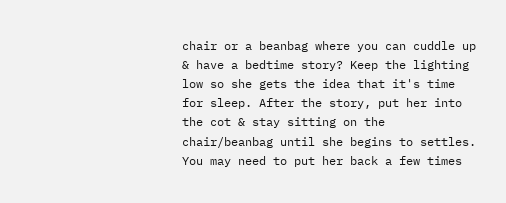chair or a beanbag where you can cuddle up & have a bedtime story? Keep the lighting low so she gets the idea that it's time for sleep. After the story, put her into the cot & stay sitting on the chair/beanbag until she begins to settles. You may need to put her back a few times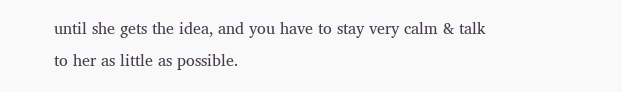until she gets the idea, and you have to stay very calm & talk to her as little as possible.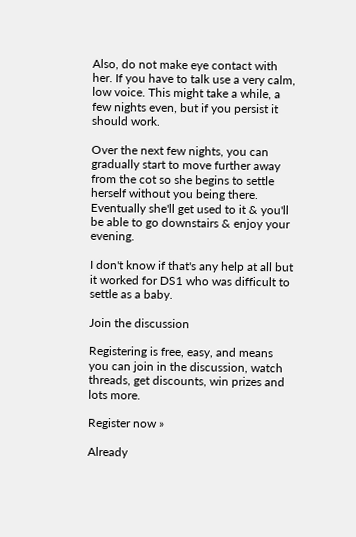Also, do not make eye contact with her. If you have to talk use a very calm, low voice. This might take a while, a few nights even, but if you persist it should work.

Over the next few nights, you can gradually start to move further away from the cot so she begins to settle herself without you being there. Eventually she'll get used to it & you'll be able to go downstairs & enjoy your evening.

I don't know if that's any help at all but it worked for DS1 who was difficult to settle as a baby.

Join the discussion

Registering is free, easy, and means you can join in the discussion, watch threads, get discounts, win prizes and lots more.

Register now »

Already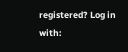registered? Log in with: